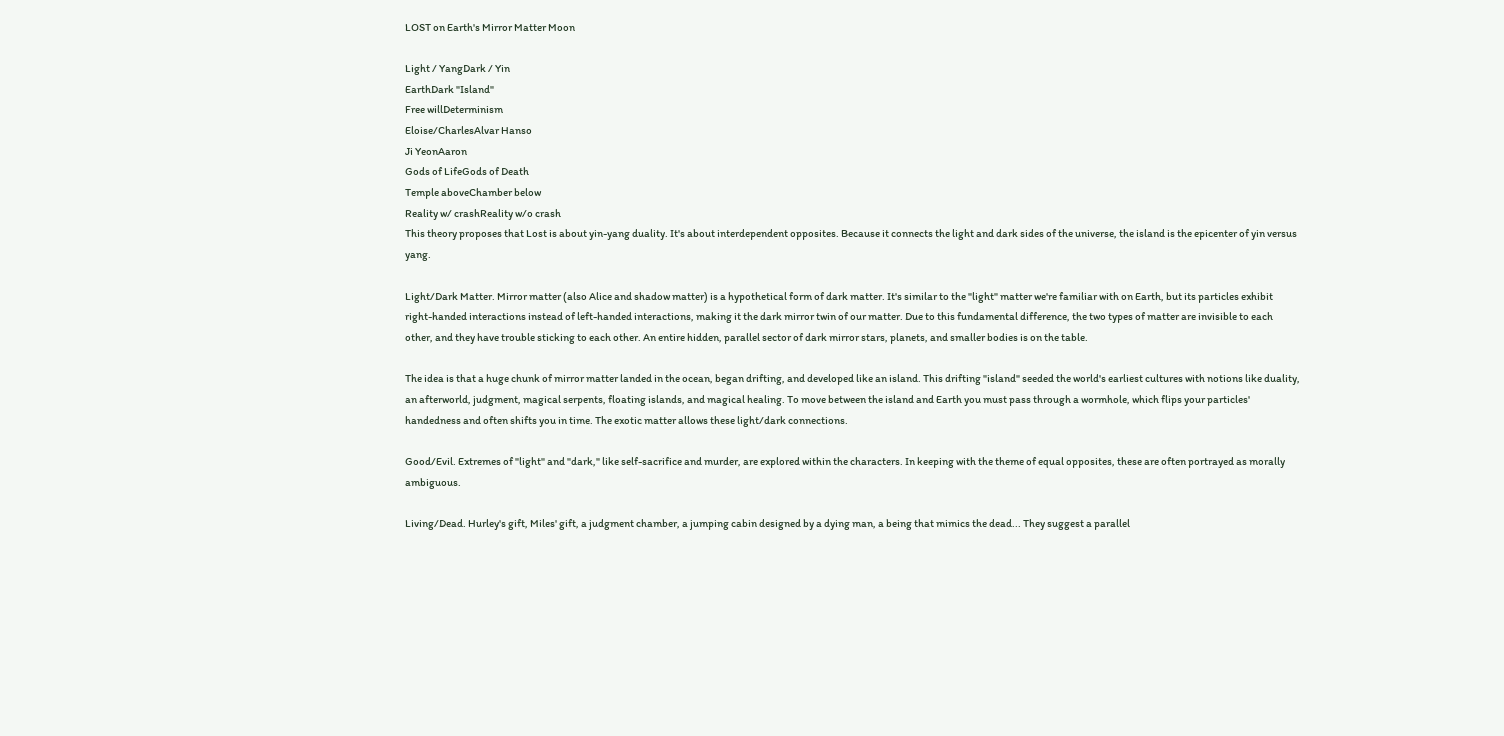LOST on Earth's Mirror Matter Moon

Light / YangDark / Yin
EarthDark "Island"
Free willDeterminism
Eloise/CharlesAlvar Hanso
Ji YeonAaron
Gods of LifeGods of Death
Temple aboveChamber below
Reality w/ crashReality w/o crash
This theory proposes that Lost is about yin-yang duality. It's about interdependent opposites. Because it connects the light and dark sides of the universe, the island is the epicenter of yin versus yang.

Light/Dark Matter. Mirror matter (also Alice and shadow matter) is a hypothetical form of dark matter. It's similar to the "light" matter we're familiar with on Earth, but its particles exhibit right-handed interactions instead of left-handed interactions, making it the dark mirror twin of our matter. Due to this fundamental difference, the two types of matter are invisible to each other, and they have trouble sticking to each other. An entire hidden, parallel sector of dark mirror stars, planets, and smaller bodies is on the table.

The idea is that a huge chunk of mirror matter landed in the ocean, began drifting, and developed like an island. This drifting "island" seeded the world's earliest cultures with notions like duality, an afterworld, judgment, magical serpents, floating islands, and magical healing. To move between the island and Earth you must pass through a wormhole, which flips your particles' handedness and often shifts you in time. The exotic matter allows these light/dark connections.

Good/Evil. Extremes of "light" and "dark," like self-sacrifice and murder, are explored within the characters. In keeping with the theme of equal opposites, these are often portrayed as morally ambiguous.

Living/Dead. Hurley's gift, Miles' gift, a judgment chamber, a jumping cabin designed by a dying man, a being that mimics the dead... They suggest a parallel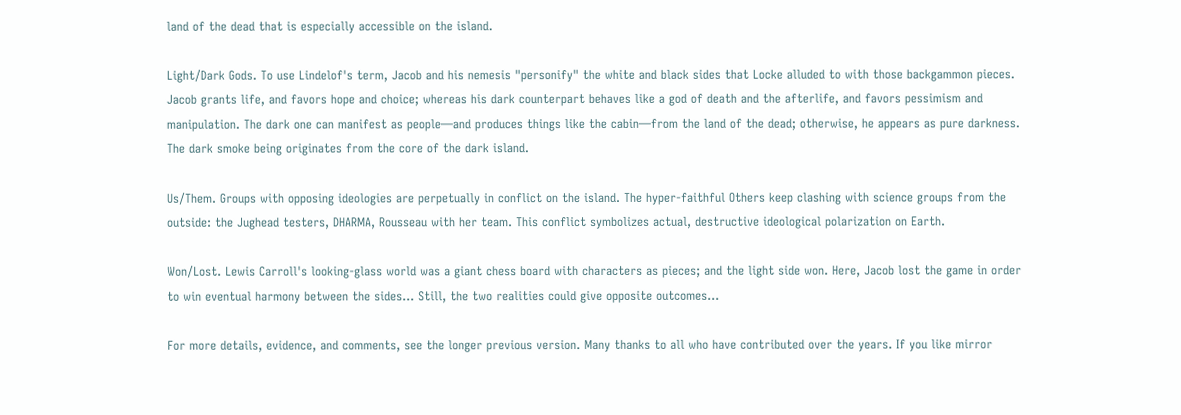land of the dead that is especially accessible on the island.

Light/Dark Gods. To use Lindelof's term, Jacob and his nemesis "personify" the white and black sides that Locke alluded to with those backgammon pieces. Jacob grants life, and favors hope and choice; whereas his dark counterpart behaves like a god of death and the afterlife, and favors pessimism and manipulation. The dark one can manifest as people—and produces things like the cabin—from the land of the dead; otherwise, he appears as pure darkness. The dark smoke being originates from the core of the dark island.

Us/Them. Groups with opposing ideologies are perpetually in conflict on the island. The hyper-faithful Others keep clashing with science groups from the outside: the Jughead testers, DHARMA, Rousseau with her team. This conflict symbolizes actual, destructive ideological polarization on Earth.

Won/Lost. Lewis Carroll's looking-glass world was a giant chess board with characters as pieces; and the light side won. Here, Jacob lost the game in order to win eventual harmony between the sides... Still, the two realities could give opposite outcomes...

For more details, evidence, and comments, see the longer previous version. Many thanks to all who have contributed over the years. If you like mirror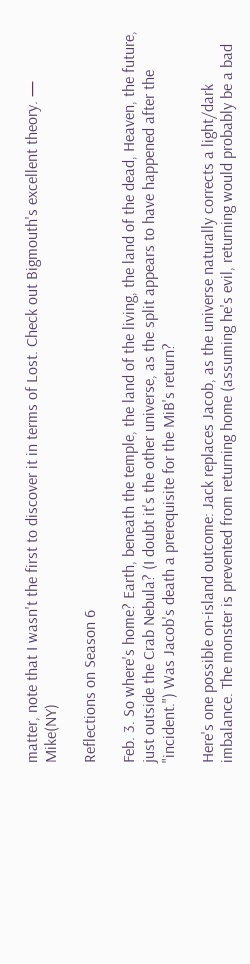matter, note that I wasn't the first to discover it in terms of Lost. Check out Bigmouth's excellent theory. — Mike(NY)

Reflections on Season 6

Feb. 3. So where's home? Earth, beneath the temple, the land of the living, the land of the dead, Heaven, the future, just outside the Crab Nebula? (I doubt it's the other universe, as the split appears to have happened after the "incident.") Was Jacob's death a prerequisite for the MiB's return?

Here's one possible on-island outcome: Jack replaces Jacob, as the universe naturally corrects a light/dark imbalance. The monster is prevented from returning home (assuming he's evil, returning would probably be a bad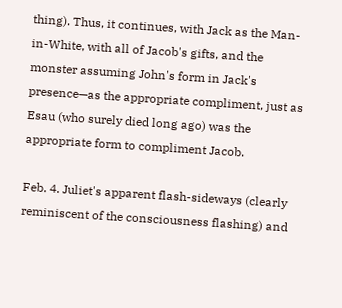thing). Thus, it continues, with Jack as the Man-in-White, with all of Jacob's gifts, and the monster assuming John's form in Jack's presence—as the appropriate compliment, just as Esau (who surely died long ago) was the appropriate form to compliment Jacob.

Feb. 4. Juliet's apparent flash-sideways (clearly reminiscent of the consciousness flashing) and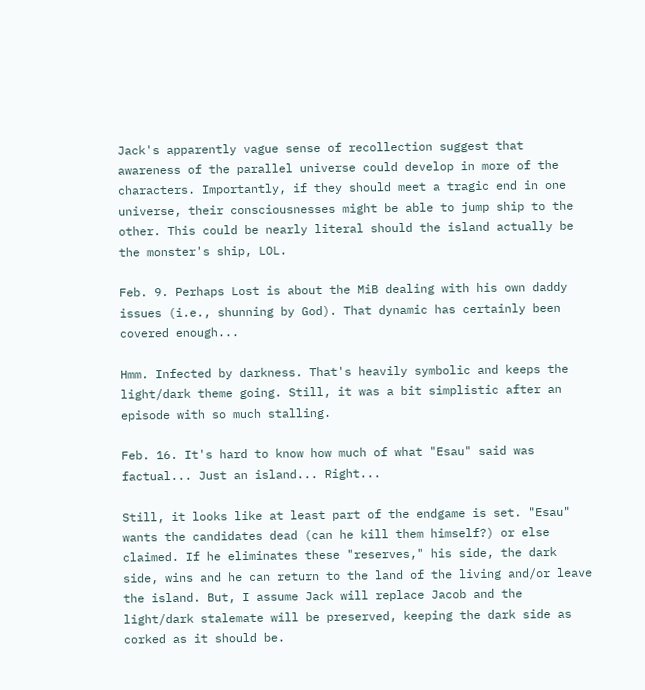Jack's apparently vague sense of recollection suggest that awareness of the parallel universe could develop in more of the characters. Importantly, if they should meet a tragic end in one universe, their consciousnesses might be able to jump ship to the other. This could be nearly literal should the island actually be the monster's ship, LOL.

Feb. 9. Perhaps Lost is about the MiB dealing with his own daddy issues (i.e., shunning by God). That dynamic has certainly been covered enough...

Hmm. Infected by darkness. That's heavily symbolic and keeps the light/dark theme going. Still, it was a bit simplistic after an episode with so much stalling.

Feb. 16. It's hard to know how much of what "Esau" said was factual... Just an island... Right...

Still, it looks like at least part of the endgame is set. "Esau" wants the candidates dead (can he kill them himself?) or else claimed. If he eliminates these "reserves," his side, the dark side, wins and he can return to the land of the living and/or leave the island. But, I assume Jack will replace Jacob and the light/dark stalemate will be preserved, keeping the dark side as corked as it should be.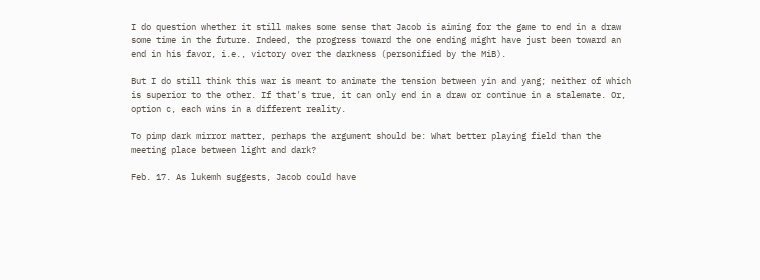I do question whether it still makes some sense that Jacob is aiming for the game to end in a draw some time in the future. Indeed, the progress toward the one ending might have just been toward an end in his favor, i.e., victory over the darkness (personified by the MiB).

But I do still think this war is meant to animate the tension between yin and yang; neither of which is superior to the other. If that's true, it can only end in a draw or continue in a stalemate. Or, option c, each wins in a different reality.

To pimp dark mirror matter, perhaps the argument should be: What better playing field than the meeting place between light and dark?

Feb. 17. As lukemh suggests, Jacob could have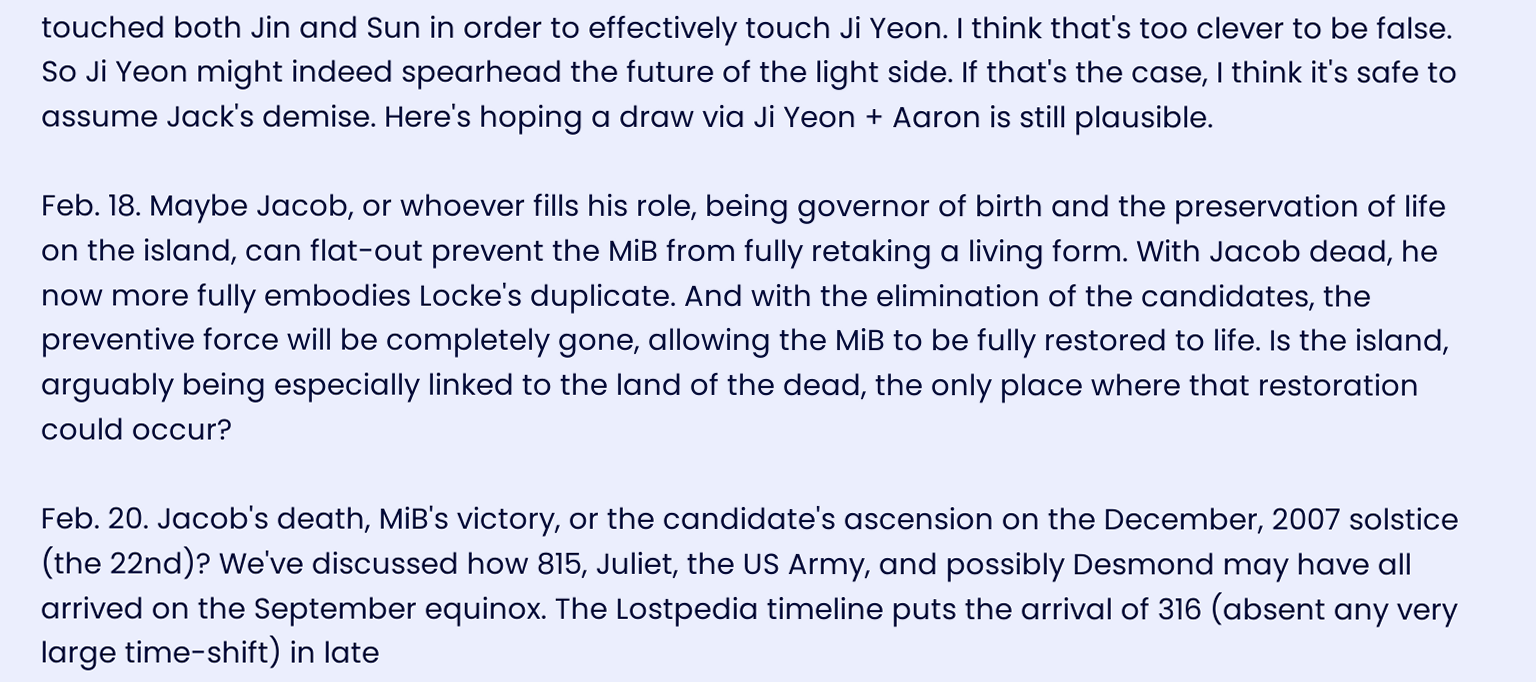touched both Jin and Sun in order to effectively touch Ji Yeon. I think that's too clever to be false. So Ji Yeon might indeed spearhead the future of the light side. If that's the case, I think it's safe to assume Jack's demise. Here's hoping a draw via Ji Yeon + Aaron is still plausible.

Feb. 18. Maybe Jacob, or whoever fills his role, being governor of birth and the preservation of life on the island, can flat-out prevent the MiB from fully retaking a living form. With Jacob dead, he now more fully embodies Locke's duplicate. And with the elimination of the candidates, the preventive force will be completely gone, allowing the MiB to be fully restored to life. Is the island, arguably being especially linked to the land of the dead, the only place where that restoration could occur?

Feb. 20. Jacob's death, MiB's victory, or the candidate's ascension on the December, 2007 solstice (the 22nd)? We've discussed how 815, Juliet, the US Army, and possibly Desmond may have all arrived on the September equinox. The Lostpedia timeline puts the arrival of 316 (absent any very large time-shift) in late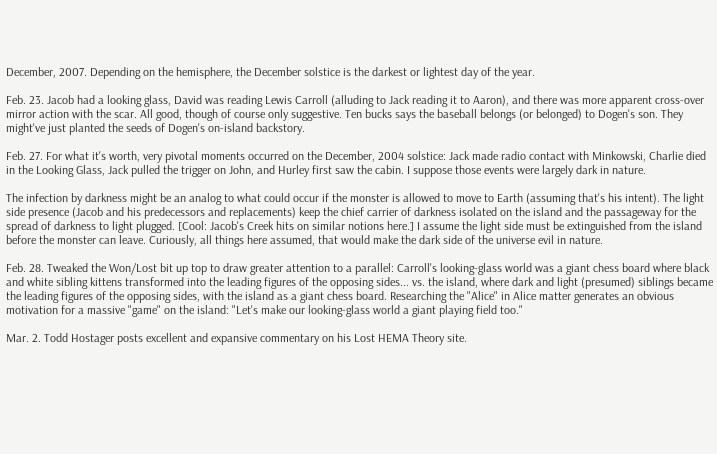December, 2007. Depending on the hemisphere, the December solstice is the darkest or lightest day of the year.

Feb. 23. Jacob had a looking glass, David was reading Lewis Carroll (alluding to Jack reading it to Aaron), and there was more apparent cross-over mirror action with the scar. All good, though of course only suggestive. Ten bucks says the baseball belongs (or belonged) to Dogen's son. They might've just planted the seeds of Dogen's on-island backstory.

Feb. 27. For what it's worth, very pivotal moments occurred on the December, 2004 solstice: Jack made radio contact with Minkowski, Charlie died in the Looking Glass, Jack pulled the trigger on John, and Hurley first saw the cabin. I suppose those events were largely dark in nature.

The infection by darkness might be an analog to what could occur if the monster is allowed to move to Earth (assuming that's his intent). The light side presence (Jacob and his predecessors and replacements) keep the chief carrier of darkness isolated on the island and the passageway for the spread of darkness to light plugged. [Cool: Jacob's Creek hits on similar notions here.] I assume the light side must be extinguished from the island before the monster can leave. Curiously, all things here assumed, that would make the dark side of the universe evil in nature.

Feb. 28. Tweaked the Won/Lost bit up top to draw greater attention to a parallel: Carroll's looking-glass world was a giant chess board where black and white sibling kittens transformed into the leading figures of the opposing sides... vs. the island, where dark and light (presumed) siblings became the leading figures of the opposing sides, with the island as a giant chess board. Researching the "Alice" in Alice matter generates an obvious motivation for a massive "game" on the island: "Let's make our looking-glass world a giant playing field too."

Mar. 2. Todd Hostager posts excellent and expansive commentary on his Lost HEMA Theory site.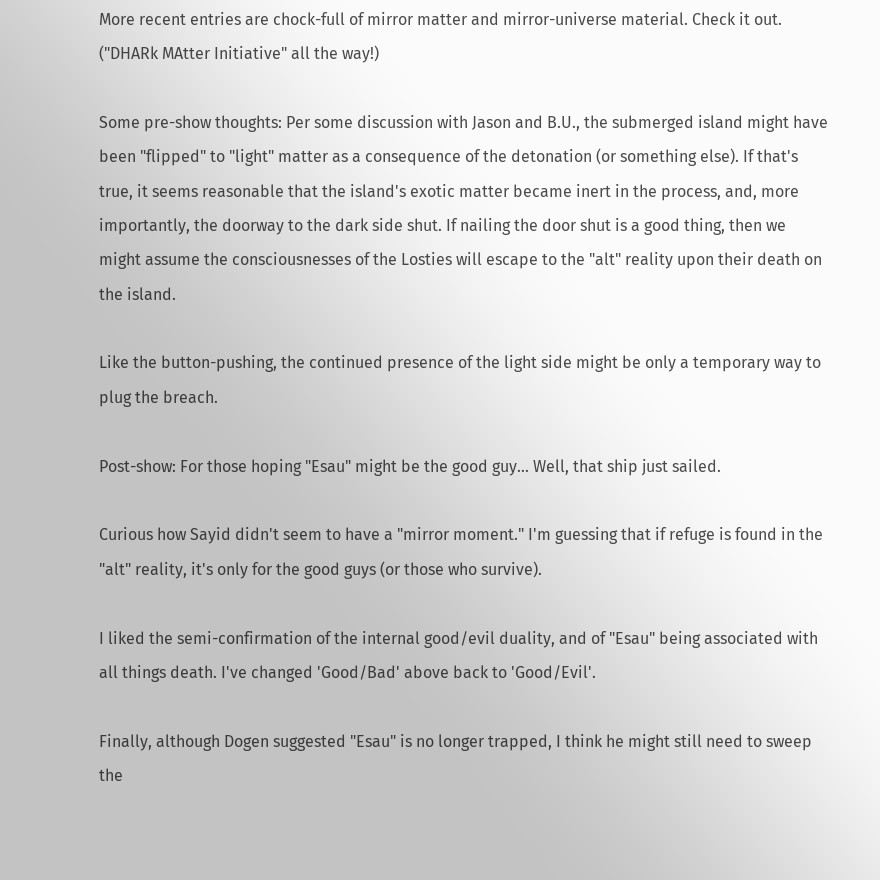More recent entries are chock-full of mirror matter and mirror-universe material. Check it out. ("DHARk MAtter Initiative" all the way!)

Some pre-show thoughts: Per some discussion with Jason and B.U., the submerged island might have been "flipped" to "light" matter as a consequence of the detonation (or something else). If that's true, it seems reasonable that the island's exotic matter became inert in the process, and, more importantly, the doorway to the dark side shut. If nailing the door shut is a good thing, then we might assume the consciousnesses of the Losties will escape to the "alt" reality upon their death on the island.

Like the button-pushing, the continued presence of the light side might be only a temporary way to plug the breach.

Post-show: For those hoping "Esau" might be the good guy... Well, that ship just sailed.

Curious how Sayid didn't seem to have a "mirror moment." I'm guessing that if refuge is found in the "alt" reality, it's only for the good guys (or those who survive).

I liked the semi-confirmation of the internal good/evil duality, and of "Esau" being associated with all things death. I've changed 'Good/Bad' above back to 'Good/Evil'.

Finally, although Dogen suggested "Esau" is no longer trapped, I think he might still need to sweep the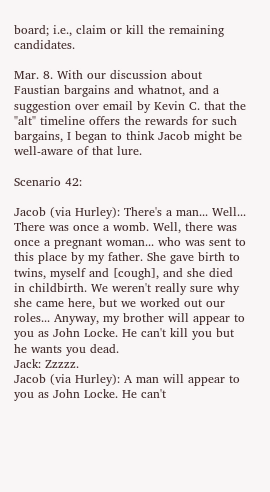board; i.e., claim or kill the remaining candidates.

Mar. 8. With our discussion about Faustian bargains and whatnot, and a suggestion over email by Kevin C. that the "alt" timeline offers the rewards for such bargains, I began to think Jacob might be well-aware of that lure.

Scenario 42:

Jacob (via Hurley): There's a man... Well... There was once a womb. Well, there was once a pregnant woman... who was sent to this place by my father. She gave birth to twins, myself and [cough], and she died in childbirth. We weren't really sure why she came here, but we worked out our roles... Anyway, my brother will appear to you as John Locke. He can't kill you but he wants you dead.
Jack: Zzzzz.
Jacob (via Hurley): A man will appear to you as John Locke. He can't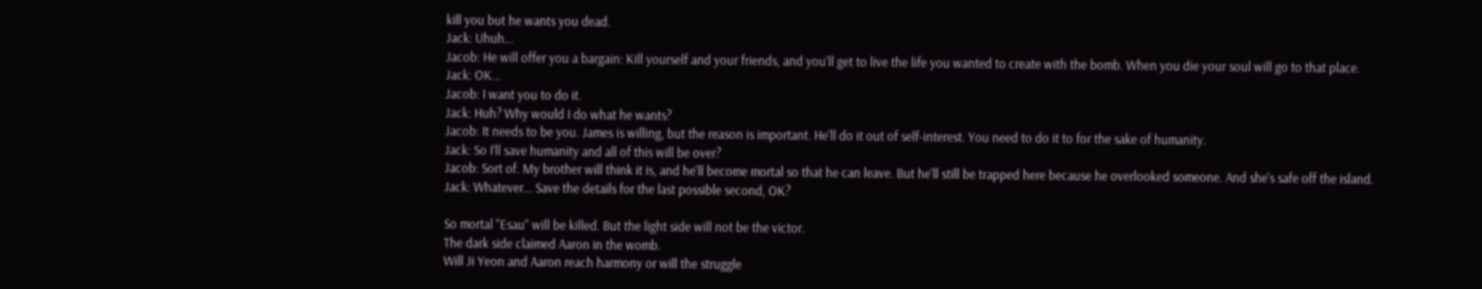kill you but he wants you dead.
Jack: Uhuh...
Jacob: He will offer you a bargain: Kill yourself and your friends, and you'll get to live the life you wanted to create with the bomb. When you die your soul will go to that place.
Jack: OK...
Jacob: I want you to do it.
Jack: Huh? Why would I do what he wants?
Jacob: It needs to be you. James is willing, but the reason is important. He'll do it out of self-interest. You need to do it to for the sake of humanity.
Jack: So I'll save humanity and all of this will be over?
Jacob: Sort of. My brother will think it is, and he'll become mortal so that he can leave. But he'll still be trapped here because he overlooked someone. And she's safe off the island.
Jack: Whatever... Save the details for the last possible second, OK?

So mortal "Esau" will be killed. But the light side will not be the victor.
The dark side claimed Aaron in the womb.
Will Ji Yeon and Aaron reach harmony or will the struggle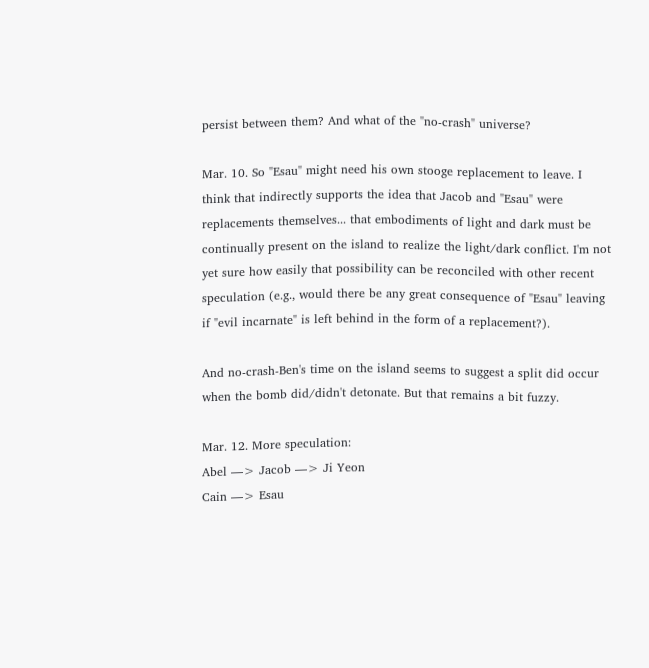persist between them? And what of the "no-crash" universe?

Mar. 10. So "Esau" might need his own stooge replacement to leave. I think that indirectly supports the idea that Jacob and "Esau" were replacements themselves... that embodiments of light and dark must be continually present on the island to realize the light/dark conflict. I'm not yet sure how easily that possibility can be reconciled with other recent speculation (e.g., would there be any great consequence of "Esau" leaving if "evil incarnate" is left behind in the form of a replacement?).

And no-crash-Ben's time on the island seems to suggest a split did occur when the bomb did/didn't detonate. But that remains a bit fuzzy.

Mar. 12. More speculation:
Abel —> Jacob —> Ji Yeon
Cain —> Esau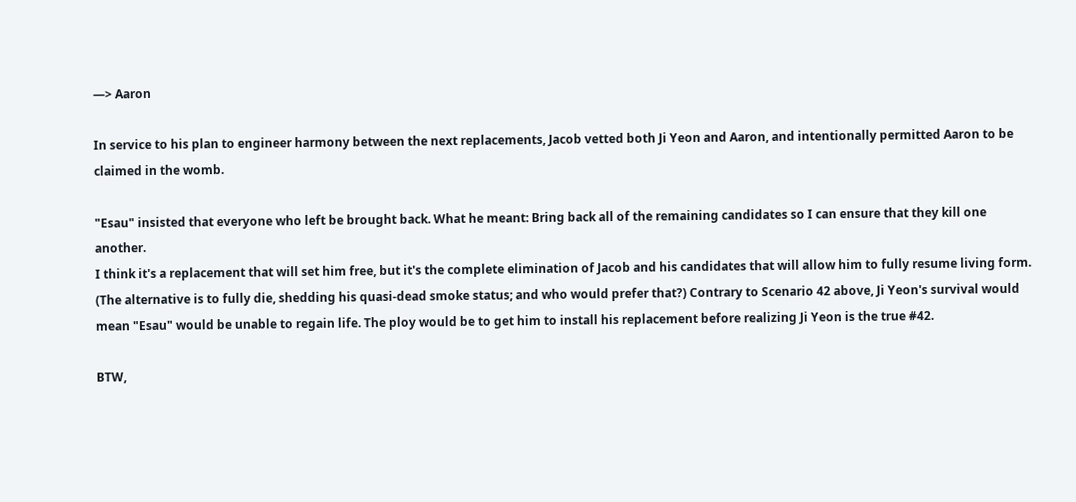—> Aaron

In service to his plan to engineer harmony between the next replacements, Jacob vetted both Ji Yeon and Aaron, and intentionally permitted Aaron to be claimed in the womb.

"Esau" insisted that everyone who left be brought back. What he meant: Bring back all of the remaining candidates so I can ensure that they kill one another.
I think it's a replacement that will set him free, but it's the complete elimination of Jacob and his candidates that will allow him to fully resume living form. (The alternative is to fully die, shedding his quasi-dead smoke status; and who would prefer that?) Contrary to Scenario 42 above, Ji Yeon's survival would mean "Esau" would be unable to regain life. The ploy would be to get him to install his replacement before realizing Ji Yeon is the true #42.

BTW,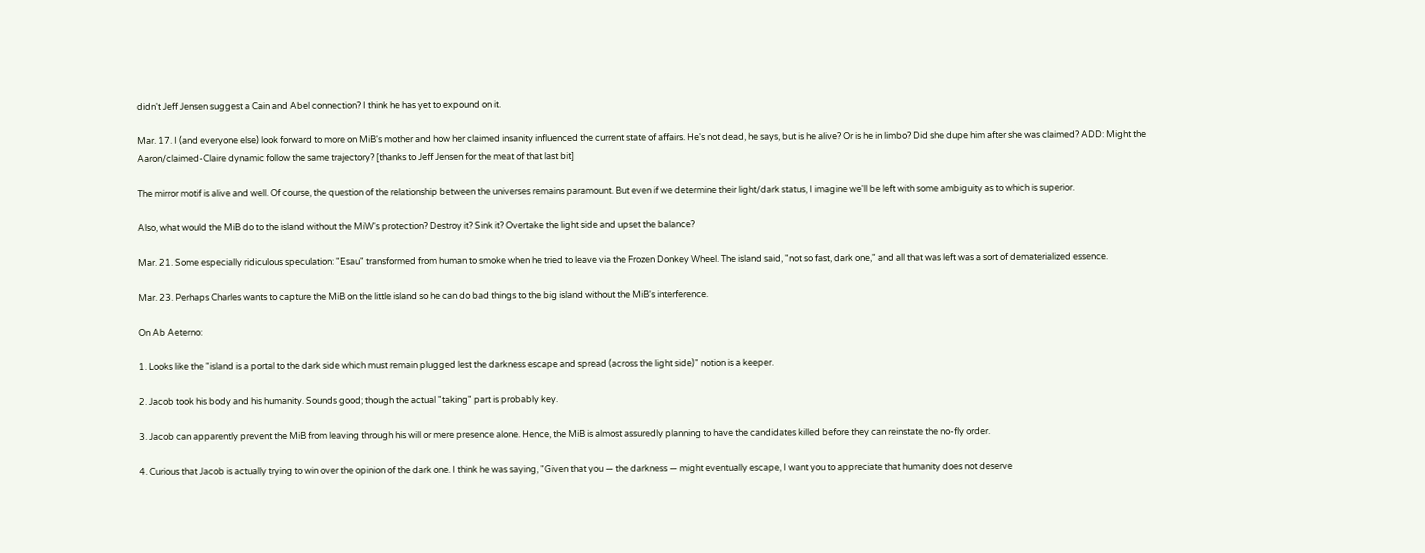didn't Jeff Jensen suggest a Cain and Abel connection? I think he has yet to expound on it.

Mar. 17. I (and everyone else) look forward to more on MiB's mother and how her claimed insanity influenced the current state of affairs. He's not dead, he says, but is he alive? Or is he in limbo? Did she dupe him after she was claimed? ADD: Might the Aaron/claimed-Claire dynamic follow the same trajectory? [thanks to Jeff Jensen for the meat of that last bit]

The mirror motif is alive and well. Of course, the question of the relationship between the universes remains paramount. But even if we determine their light/dark status, I imagine we'll be left with some ambiguity as to which is superior.

Also, what would the MiB do to the island without the MiW's protection? Destroy it? Sink it? Overtake the light side and upset the balance?

Mar. 21. Some especially ridiculous speculation: "Esau" transformed from human to smoke when he tried to leave via the Frozen Donkey Wheel. The island said, "not so fast, dark one," and all that was left was a sort of dematerialized essence.

Mar. 23. Perhaps Charles wants to capture the MiB on the little island so he can do bad things to the big island without the MiB's interference.

On Ab Aeterno:

1. Looks like the "island is a portal to the dark side which must remain plugged lest the darkness escape and spread (across the light side)" notion is a keeper.

2. Jacob took his body and his humanity. Sounds good; though the actual "taking" part is probably key.

3. Jacob can apparently prevent the MiB from leaving through his will or mere presence alone. Hence, the MiB is almost assuredly planning to have the candidates killed before they can reinstate the no-fly order.

4. Curious that Jacob is actually trying to win over the opinion of the dark one. I think he was saying, "Given that you — the darkness — might eventually escape, I want you to appreciate that humanity does not deserve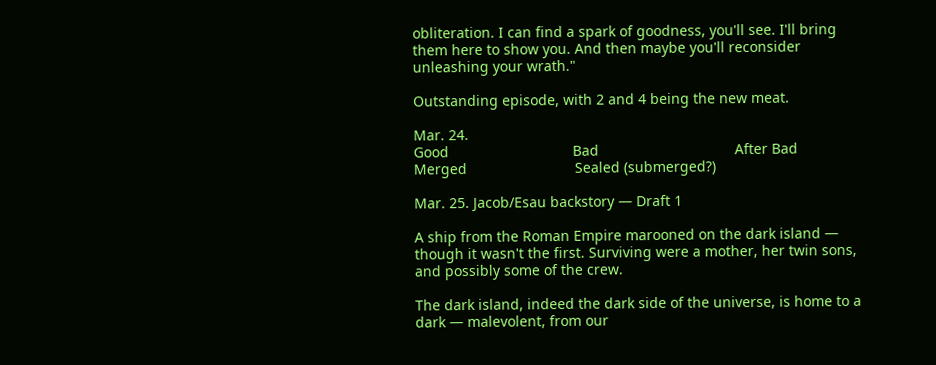obliteration. I can find a spark of goodness, you'll see. I'll bring them here to show you. And then maybe you'll reconsider unleashing your wrath."

Outstanding episode, with 2 and 4 being the new meat.

Mar. 24.
Good                               Bad                                  After Bad
Merged                           Sealed (submerged?)

Mar. 25. Jacob/Esau backstory — Draft 1

A ship from the Roman Empire marooned on the dark island — though it wasn't the first. Surviving were a mother, her twin sons, and possibly some of the crew.

The dark island, indeed the dark side of the universe, is home to a dark — malevolent, from our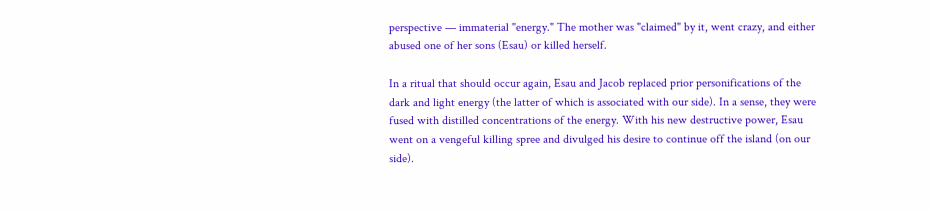perspective — immaterial "energy." The mother was "claimed" by it, went crazy, and either abused one of her sons (Esau) or killed herself.

In a ritual that should occur again, Esau and Jacob replaced prior personifications of the dark and light energy (the latter of which is associated with our side). In a sense, they were fused with distilled concentrations of the energy. With his new destructive power, Esau went on a vengeful killing spree and divulged his desire to continue off the island (on our side).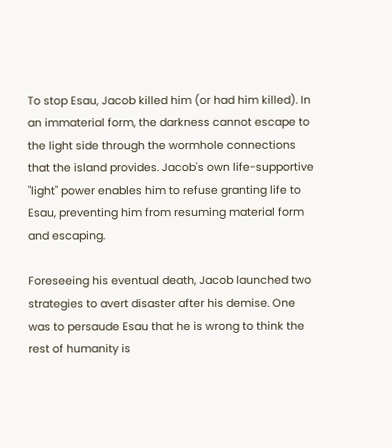To stop Esau, Jacob killed him (or had him killed). In an immaterial form, the darkness cannot escape to the light side through the wormhole connections that the island provides. Jacob's own life-supportive "light" power enables him to refuse granting life to Esau, preventing him from resuming material form and escaping.

Foreseeing his eventual death, Jacob launched two strategies to avert disaster after his demise. One was to persaude Esau that he is wrong to think the rest of humanity is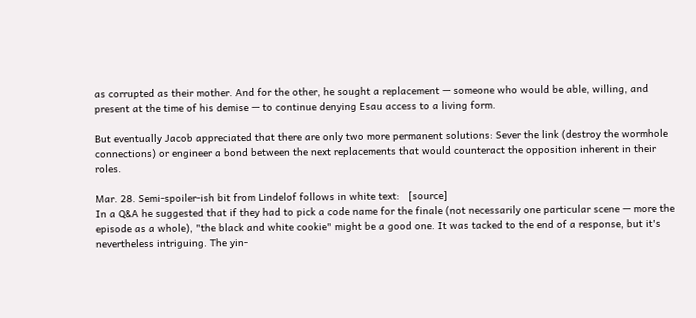as corrupted as their mother. And for the other, he sought a replacement — someone who would be able, willing, and present at the time of his demise — to continue denying Esau access to a living form.

But eventually Jacob appreciated that there are only two more permanent solutions: Sever the link (destroy the wormhole connections) or engineer a bond between the next replacements that would counteract the opposition inherent in their roles.

Mar. 28. Semi-spoiler-ish bit from Lindelof follows in white text:   [source]
In a Q&A he suggested that if they had to pick a code name for the finale (not necessarily one particular scene — more the episode as a whole), "the black and white cookie" might be a good one. It was tacked to the end of a response, but it's nevertheless intriguing. The yin-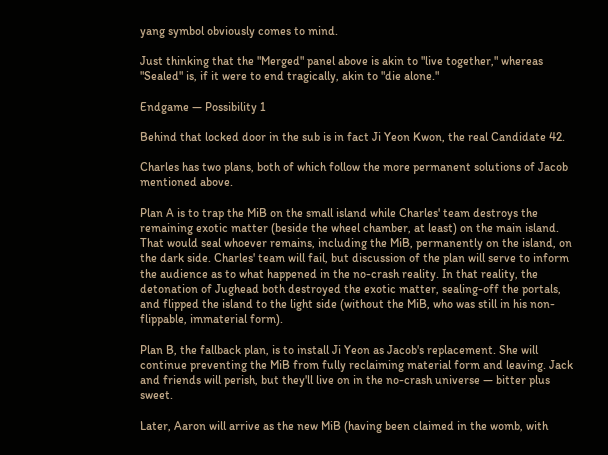yang symbol obviously comes to mind.

Just thinking that the "Merged" panel above is akin to "live together," whereas "Sealed" is, if it were to end tragically, akin to "die alone."

Endgame — Possibility 1

Behind that locked door in the sub is in fact Ji Yeon Kwon, the real Candidate 42.

Charles has two plans, both of which follow the more permanent solutions of Jacob mentioned above.

Plan A is to trap the MiB on the small island while Charles' team destroys the remaining exotic matter (beside the wheel chamber, at least) on the main island. That would seal whoever remains, including the MiB, permanently on the island, on the dark side. Charles' team will fail, but discussion of the plan will serve to inform the audience as to what happened in the no-crash reality. In that reality, the detonation of Jughead both destroyed the exotic matter, sealing-off the portals, and flipped the island to the light side (without the MiB, who was still in his non-flippable, immaterial form).

Plan B, the fallback plan, is to install Ji Yeon as Jacob's replacement. She will continue preventing the MiB from fully reclaiming material form and leaving. Jack and friends will perish, but they'll live on in the no-crash universe — bitter plus sweet.

Later, Aaron will arrive as the new MiB (having been claimed in the womb, with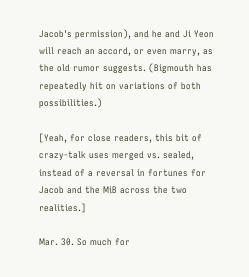Jacob's permission), and he and Ji Yeon will reach an accord, or even marry, as the old rumor suggests. (Bigmouth has repeatedly hit on variations of both possibilities.)

[Yeah, for close readers, this bit of crazy-talk uses merged vs. sealed, instead of a reversal in fortunes for Jacob and the MiB across the two realities.]

Mar. 30. So much for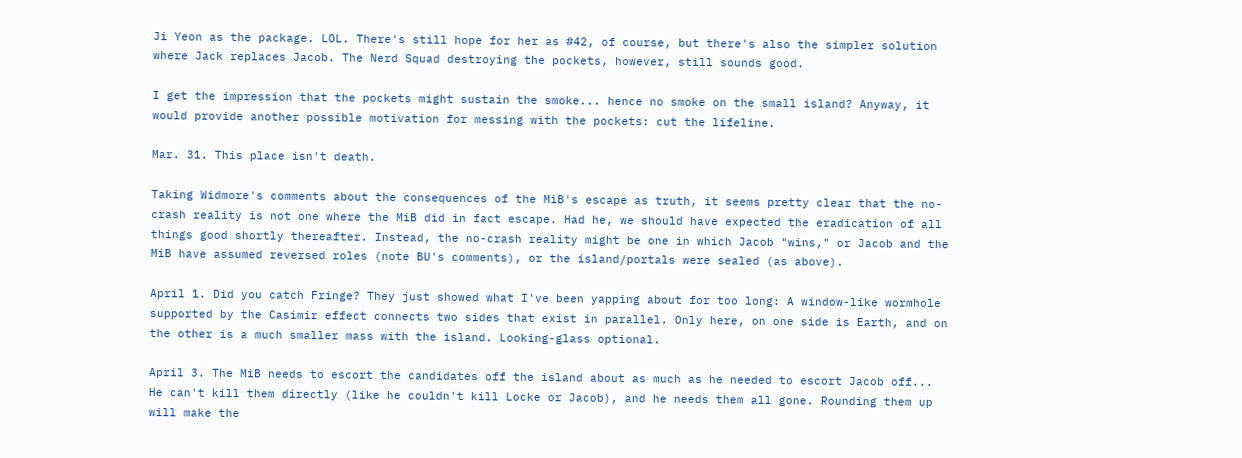Ji Yeon as the package. LOL. There's still hope for her as #42, of course, but there's also the simpler solution where Jack replaces Jacob. The Nerd Squad destroying the pockets, however, still sounds good.

I get the impression that the pockets might sustain the smoke... hence no smoke on the small island? Anyway, it would provide another possible motivation for messing with the pockets: cut the lifeline.

Mar. 31. This place isn't death.

Taking Widmore's comments about the consequences of the MiB's escape as truth, it seems pretty clear that the no-crash reality is not one where the MiB did in fact escape. Had he, we should have expected the eradication of all things good shortly thereafter. Instead, the no-crash reality might be one in which Jacob "wins," or Jacob and the MiB have assumed reversed roles (note BU's comments), or the island/portals were sealed (as above).

April 1. Did you catch Fringe? They just showed what I've been yapping about for too long: A window-like wormhole supported by the Casimir effect connects two sides that exist in parallel. Only here, on one side is Earth, and on the other is a much smaller mass with the island. Looking-glass optional.

April 3. The MiB needs to escort the candidates off the island about as much as he needed to escort Jacob off...
He can't kill them directly (like he couldn't kill Locke or Jacob), and he needs them all gone. Rounding them up will make the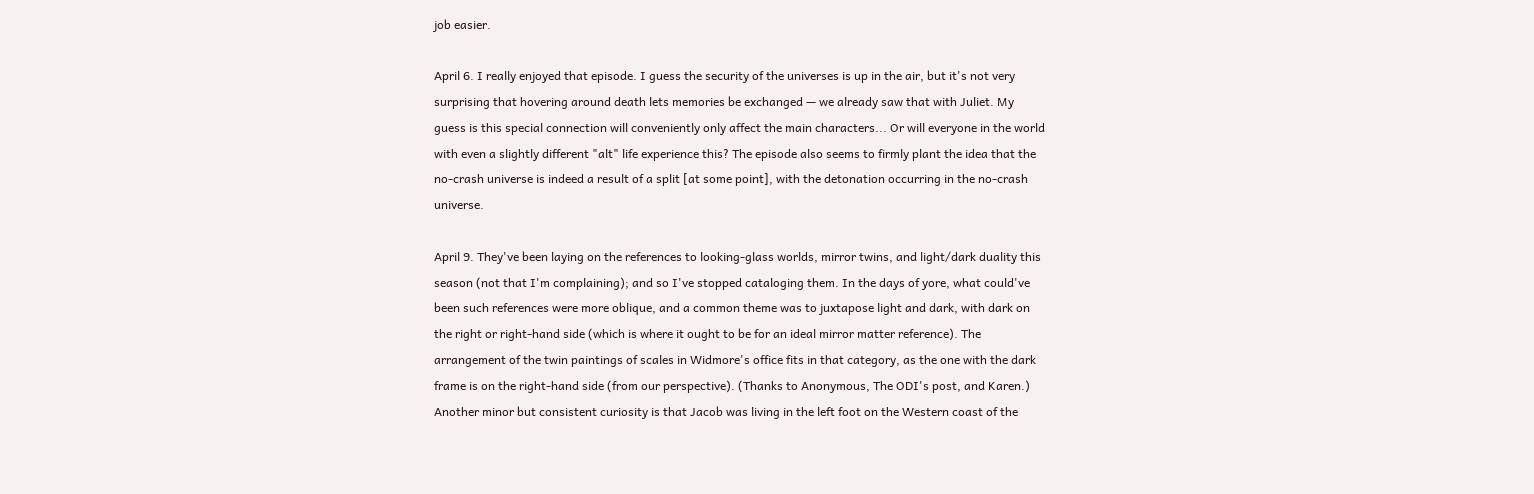job easier.

April 6. I really enjoyed that episode. I guess the security of the universes is up in the air, but it's not very surprising that hovering around death lets memories be exchanged — we already saw that with Juliet. My guess is this special connection will conveniently only affect the main characters... Or will everyone in the world with even a slightly different "alt" life experience this? The episode also seems to firmly plant the idea that the no-crash universe is indeed a result of a split [at some point], with the detonation occurring in the no-crash universe.

April 9. They've been laying on the references to looking-glass worlds, mirror twins, and light/dark duality this season (not that I'm complaining); and so I've stopped cataloging them. In the days of yore, what could've been such references were more oblique, and a common theme was to juxtapose light and dark, with dark on the right or right-hand side (which is where it ought to be for an ideal mirror matter reference). The arrangement of the twin paintings of scales in Widmore's office fits in that category, as the one with the dark frame is on the right-hand side (from our perspective). (Thanks to Anonymous, The ODI's post, and Karen.) Another minor but consistent curiosity is that Jacob was living in the left foot on the Western coast of the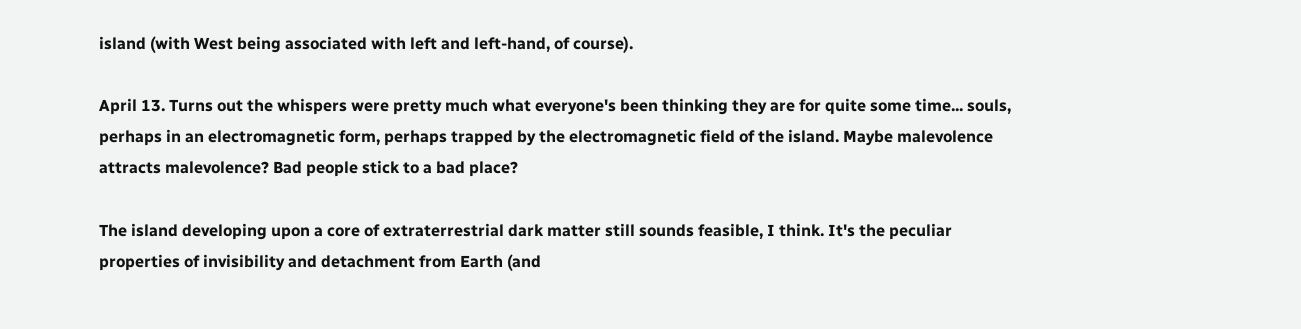island (with West being associated with left and left-hand, of course).

April 13. Turns out the whispers were pretty much what everyone's been thinking they are for quite some time... souls, perhaps in an electromagnetic form, perhaps trapped by the electromagnetic field of the island. Maybe malevolence attracts malevolence? Bad people stick to a bad place?

The island developing upon a core of extraterrestrial dark matter still sounds feasible, I think. It's the peculiar properties of invisibility and detachment from Earth (and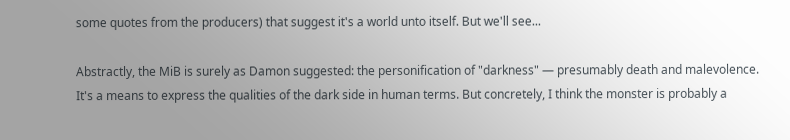some quotes from the producers) that suggest it's a world unto itself. But we'll see...

Abstractly, the MiB is surely as Damon suggested: the personification of "darkness" — presumably death and malevolence. It's a means to express the qualities of the dark side in human terms. But concretely, I think the monster is probably a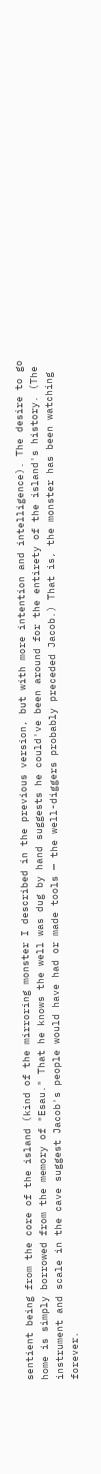sentient being from the core of the island (kind of the mirroring monster I described in the previous version, but with more intention and intelligence). The desire to go home is simply borrowed from the memory of "Esau." That he knows the well was dug by hand suggests he could've been around for the entirety of the island's history. (The instrument and scale in the cave suggest Jacob's people would have had or made tools — the well-diggers probably preceded Jacob.) That is, the monster has been watching forever.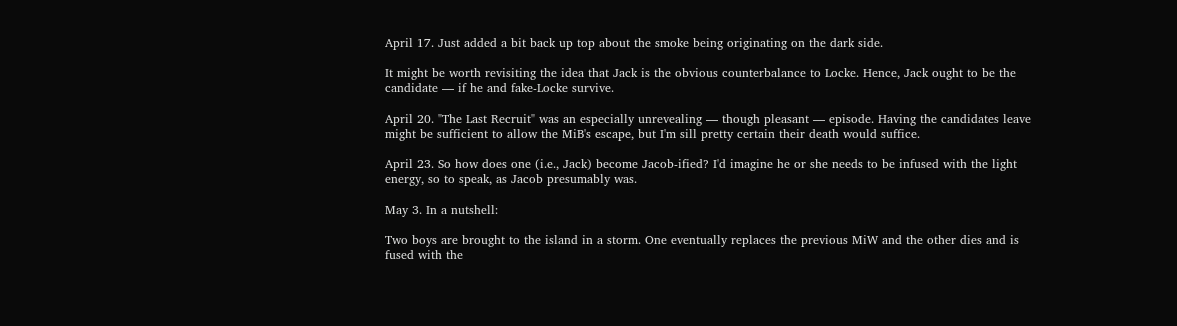April 17. Just added a bit back up top about the smoke being originating on the dark side.

It might be worth revisiting the idea that Jack is the obvious counterbalance to Locke. Hence, Jack ought to be the candidate — if he and fake-Locke survive.

April 20. "The Last Recruit" was an especially unrevealing — though pleasant — episode. Having the candidates leave might be sufficient to allow the MiB's escape, but I'm sill pretty certain their death would suffice.

April 23. So how does one (i.e., Jack) become Jacob-ified? I'd imagine he or she needs to be infused with the light energy, so to speak, as Jacob presumably was.

May 3. In a nutshell:

Two boys are brought to the island in a storm. One eventually replaces the previous MiW and the other dies and is fused with the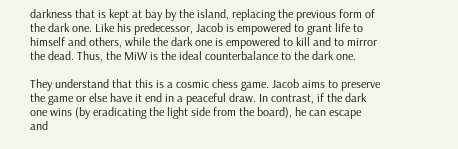darkness that is kept at bay by the island, replacing the previous form of the dark one. Like his predecessor, Jacob is empowered to grant life to himself and others, while the dark one is empowered to kill and to mirror the dead. Thus, the MiW is the ideal counterbalance to the dark one.

They understand that this is a cosmic chess game. Jacob aims to preserve the game or else have it end in a peaceful draw. In contrast, if the dark one wins (by eradicating the light side from the board), he can escape and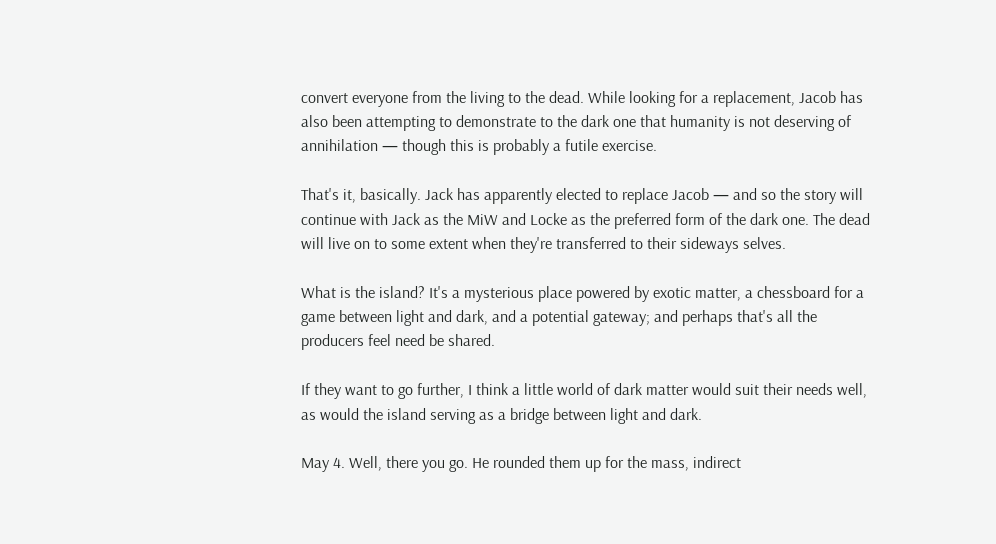convert everyone from the living to the dead. While looking for a replacement, Jacob has also been attempting to demonstrate to the dark one that humanity is not deserving of annihilation — though this is probably a futile exercise.

That's it, basically. Jack has apparently elected to replace Jacob — and so the story will continue with Jack as the MiW and Locke as the preferred form of the dark one. The dead will live on to some extent when they're transferred to their sideways selves.

What is the island? It's a mysterious place powered by exotic matter, a chessboard for a game between light and dark, and a potential gateway; and perhaps that's all the producers feel need be shared.

If they want to go further, I think a little world of dark matter would suit their needs well, as would the island serving as a bridge between light and dark.

May 4. Well, there you go. He rounded them up for the mass, indirect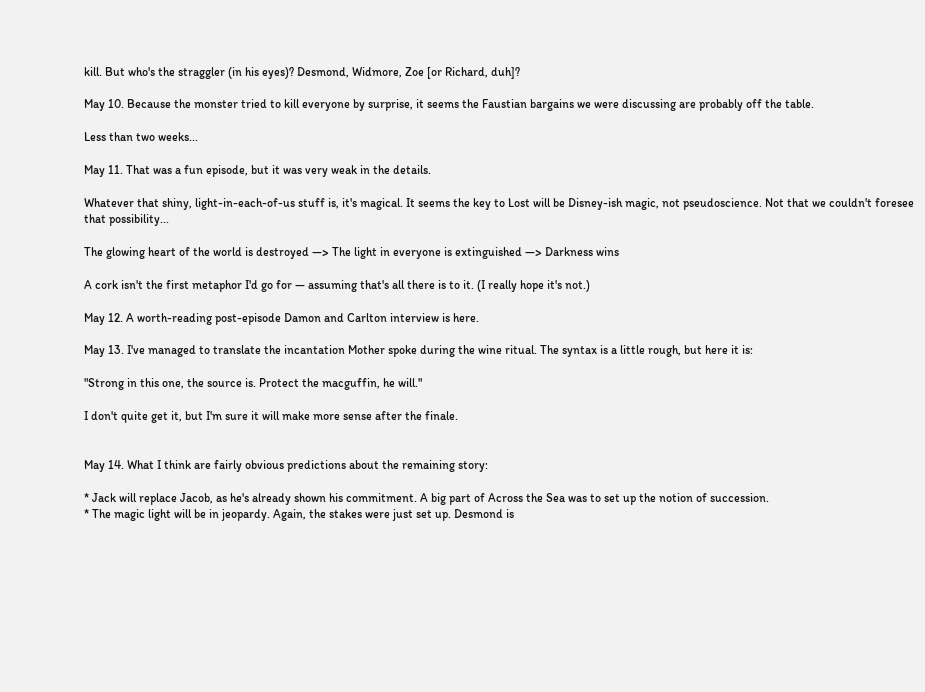kill. But who's the straggler (in his eyes)? Desmond, Widmore, Zoe [or Richard, duh]?

May 10. Because the monster tried to kill everyone by surprise, it seems the Faustian bargains we were discussing are probably off the table.

Less than two weeks...

May 11. That was a fun episode, but it was very weak in the details.

Whatever that shiny, light-in-each-of-us stuff is, it's magical. It seems the key to Lost will be Disney-ish magic, not pseudoscience. Not that we couldn't foresee that possibility...

The glowing heart of the world is destroyed —> The light in everyone is extinguished —> Darkness wins

A cork isn't the first metaphor I'd go for — assuming that's all there is to it. (I really hope it's not.)

May 12. A worth-reading post-episode Damon and Carlton interview is here.

May 13. I've managed to translate the incantation Mother spoke during the wine ritual. The syntax is a little rough, but here it is:

"Strong in this one, the source is. Protect the macguffin, he will."

I don't quite get it, but I'm sure it will make more sense after the finale.


May 14. What I think are fairly obvious predictions about the remaining story:

* Jack will replace Jacob, as he's already shown his commitment. A big part of Across the Sea was to set up the notion of succession.
* The magic light will be in jeopardy. Again, the stakes were just set up. Desmond is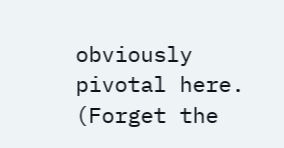obviously pivotal here. (Forget the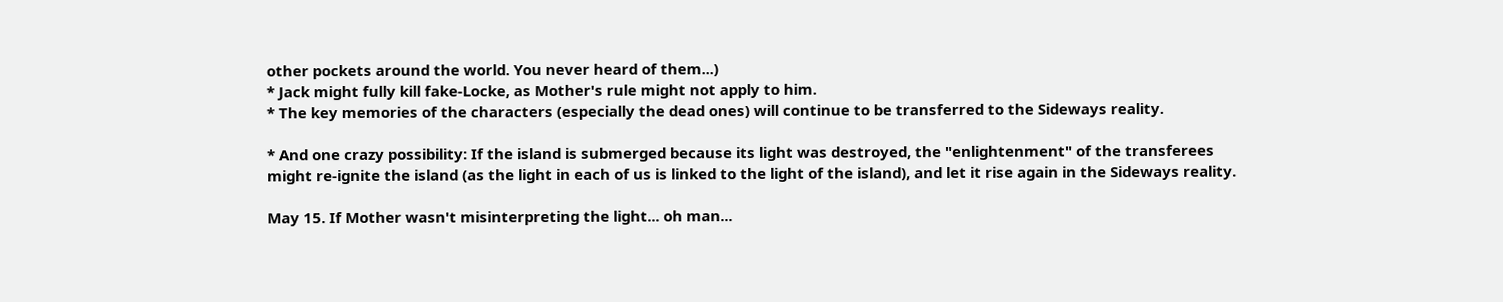other pockets around the world. You never heard of them...)
* Jack might fully kill fake-Locke, as Mother's rule might not apply to him.
* The key memories of the characters (especially the dead ones) will continue to be transferred to the Sideways reality.

* And one crazy possibility: If the island is submerged because its light was destroyed, the "enlightenment" of the transferees might re-ignite the island (as the light in each of us is linked to the light of the island), and let it rise again in the Sideways reality.

May 15. If Mother wasn't misinterpreting the light... oh man...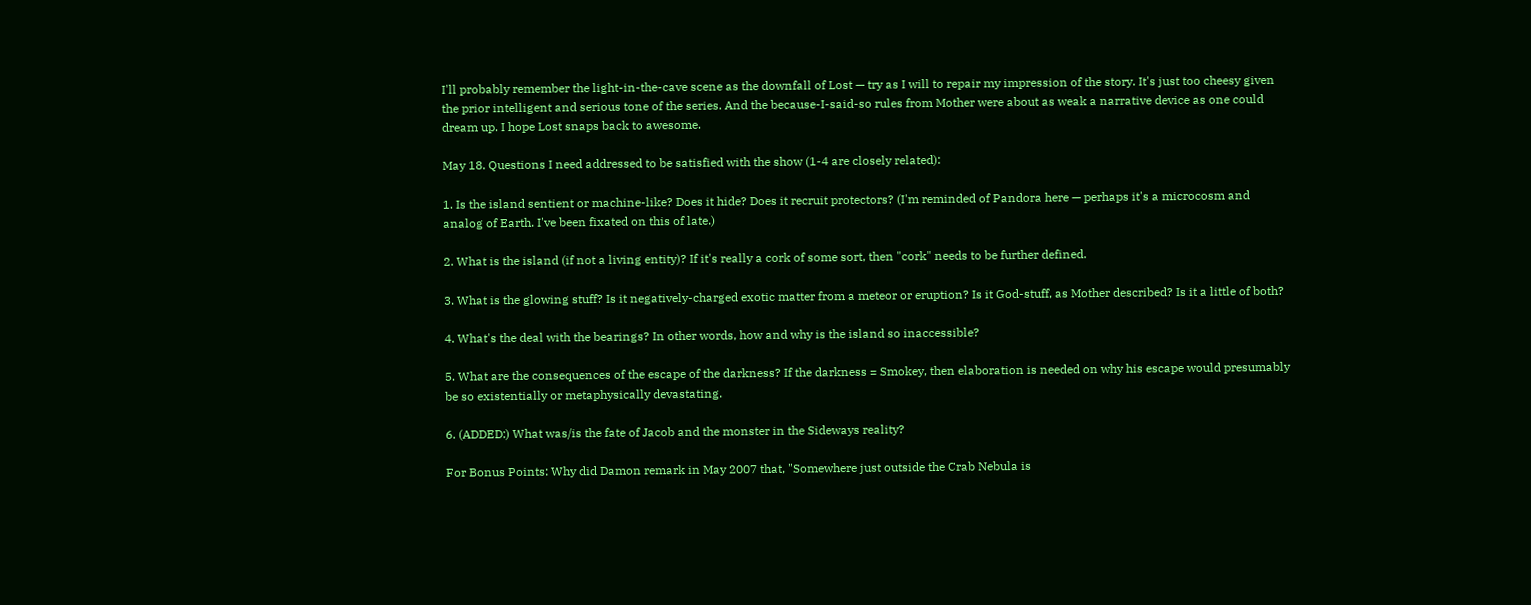I'll probably remember the light-in-the-cave scene as the downfall of Lost — try as I will to repair my impression of the story. It's just too cheesy given the prior intelligent and serious tone of the series. And the because-I-said-so rules from Mother were about as weak a narrative device as one could dream up. I hope Lost snaps back to awesome.

May 18. Questions I need addressed to be satisfied with the show (1-4 are closely related):

1. Is the island sentient or machine-like? Does it hide? Does it recruit protectors? (I'm reminded of Pandora here — perhaps it's a microcosm and analog of Earth. I've been fixated on this of late.)

2. What is the island (if not a living entity)? If it's really a cork of some sort, then "cork" needs to be further defined.

3. What is the glowing stuff? Is it negatively-charged exotic matter from a meteor or eruption? Is it God-stuff, as Mother described? Is it a little of both?

4. What's the deal with the bearings? In other words, how and why is the island so inaccessible?

5. What are the consequences of the escape of the darkness? If the darkness = Smokey, then elaboration is needed on why his escape would presumably be so existentially or metaphysically devastating.

6. (ADDED:) What was/is the fate of Jacob and the monster in the Sideways reality?

For Bonus Points: Why did Damon remark in May 2007 that, "Somewhere just outside the Crab Nebula is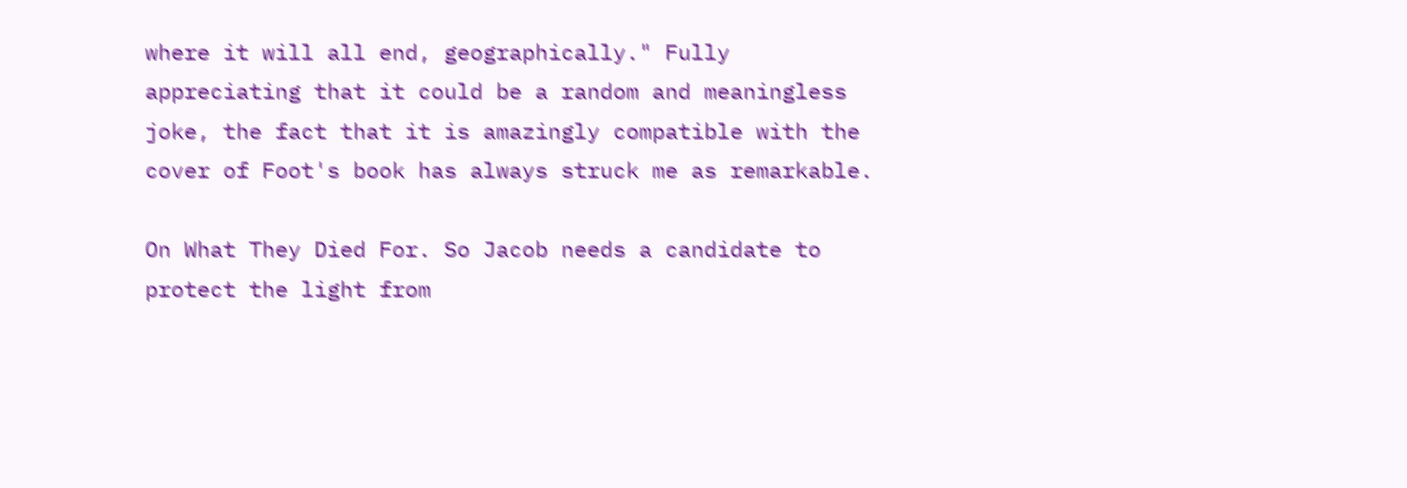where it will all end, geographically." Fully appreciating that it could be a random and meaningless joke, the fact that it is amazingly compatible with the cover of Foot's book has always struck me as remarkable.

On What They Died For. So Jacob needs a candidate to protect the light from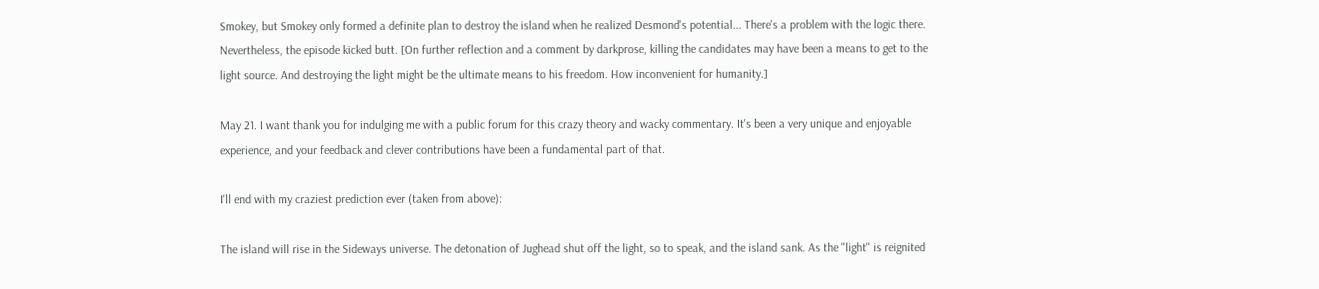Smokey, but Smokey only formed a definite plan to destroy the island when he realized Desmond's potential... There's a problem with the logic there. Nevertheless, the episode kicked butt. [On further reflection and a comment by darkprose, killing the candidates may have been a means to get to the light source. And destroying the light might be the ultimate means to his freedom. How inconvenient for humanity.]

May 21. I want thank you for indulging me with a public forum for this crazy theory and wacky commentary. It's been a very unique and enjoyable experience, and your feedback and clever contributions have been a fundamental part of that.

I'll end with my craziest prediction ever (taken from above):

The island will rise in the Sideways universe. The detonation of Jughead shut off the light, so to speak, and the island sank. As the "light" is reignited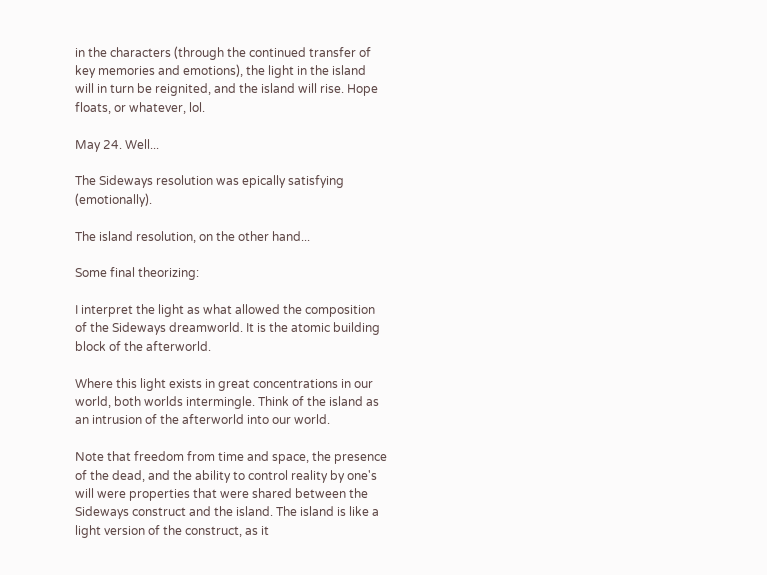in the characters (through the continued transfer of key memories and emotions), the light in the island will in turn be reignited, and the island will rise. Hope floats, or whatever, lol.

May 24. Well...

The Sideways resolution was epically satisfying (emotionally).

The island resolution, on the other hand...

Some final theorizing:

I interpret the light as what allowed the composition of the Sideways dreamworld. It is the atomic building block of the afterworld.

Where this light exists in great concentrations in our world, both worlds intermingle. Think of the island as an intrusion of the afterworld into our world.

Note that freedom from time and space, the presence of the dead, and the ability to control reality by one's will were properties that were shared between the Sideways construct and the island. The island is like a light version of the construct, as it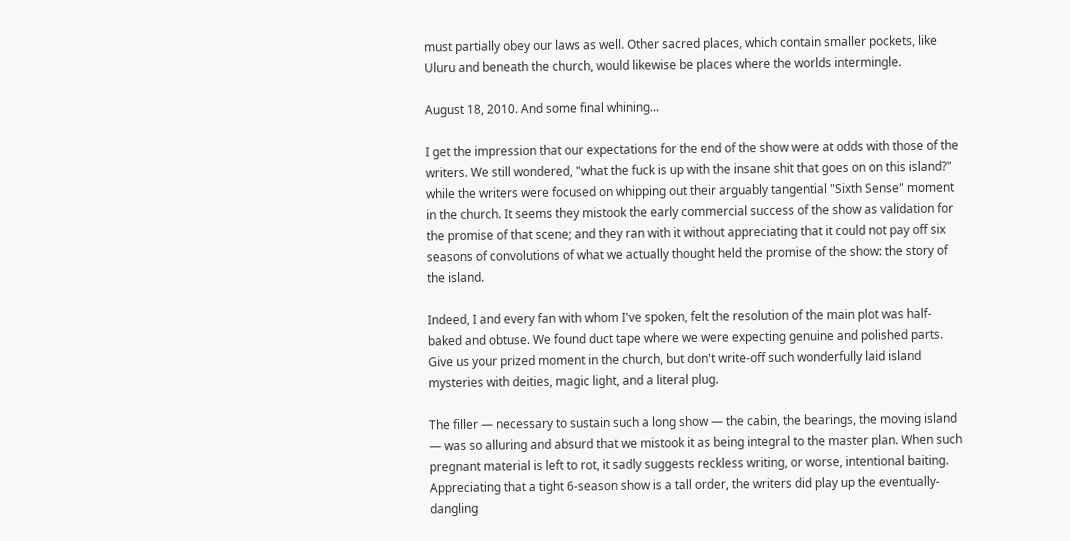must partially obey our laws as well. Other sacred places, which contain smaller pockets, like Uluru and beneath the church, would likewise be places where the worlds intermingle.

August 18, 2010. And some final whining...

I get the impression that our expectations for the end of the show were at odds with those of the writers. We still wondered, "what the fuck is up with the insane shit that goes on on this island?" while the writers were focused on whipping out their arguably tangential "Sixth Sense" moment in the church. It seems they mistook the early commercial success of the show as validation for the promise of that scene; and they ran with it without appreciating that it could not pay off six seasons of convolutions of what we actually thought held the promise of the show: the story of the island.

Indeed, I and every fan with whom I've spoken, felt the resolution of the main plot was half-baked and obtuse. We found duct tape where we were expecting genuine and polished parts. Give us your prized moment in the church, but don't write-off such wonderfully laid island mysteries with deities, magic light, and a literal plug.

The filler — necessary to sustain such a long show — the cabin, the bearings, the moving island — was so alluring and absurd that we mistook it as being integral to the master plan. When such pregnant material is left to rot, it sadly suggests reckless writing, or worse, intentional baiting. Appreciating that a tight 6-season show is a tall order, the writers did play up the eventually-dangling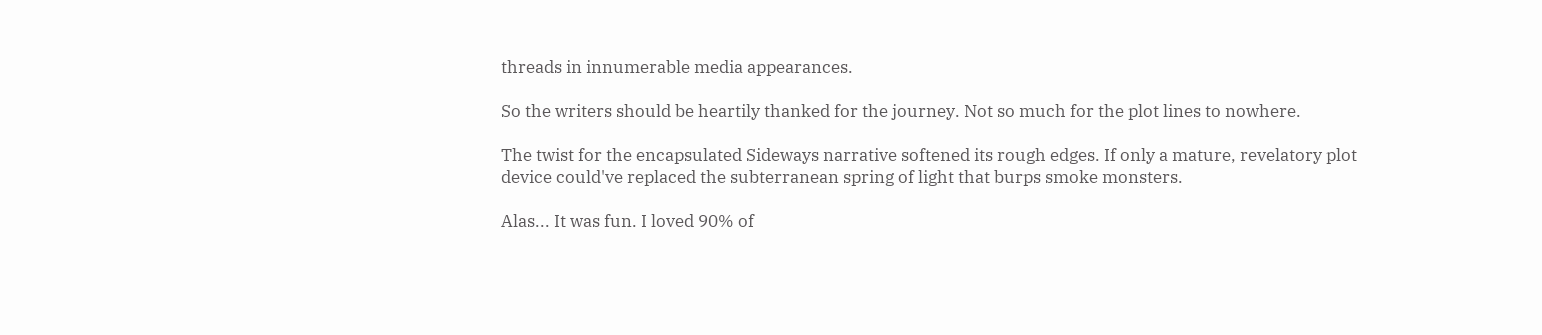threads in innumerable media appearances.

So the writers should be heartily thanked for the journey. Not so much for the plot lines to nowhere.

The twist for the encapsulated Sideways narrative softened its rough edges. If only a mature, revelatory plot device could've replaced the subterranean spring of light that burps smoke monsters.

Alas... It was fun. I loved 90% of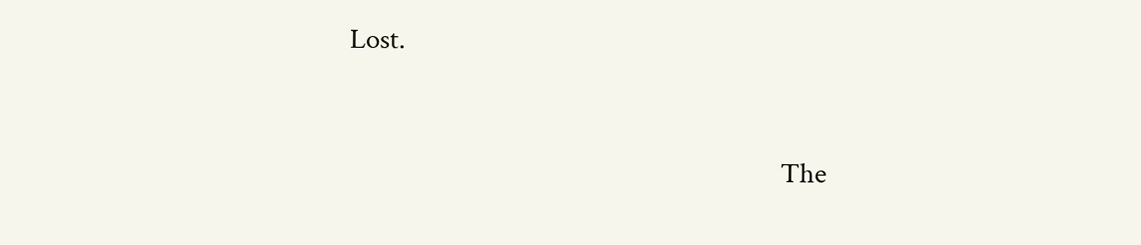Lost.


                                                                        The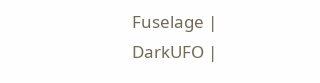Fuselage | DarkUFO |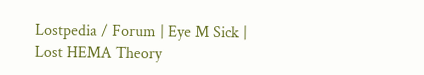Lostpedia / Forum | Eye M Sick | Lost HEMA Theory